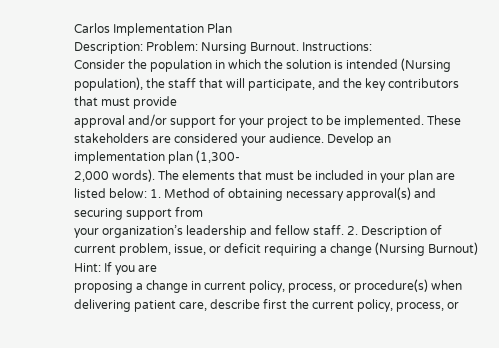Carlos Implementation Plan
Description: Problem: Nursing Burnout. Instructions:
Consider the population in which the solution is intended (Nursing population), the staff that will participate, and the key contributors that must provide
approval and/or support for your project to be implemented. These stakeholders are considered your audience. Develop an implementation plan (1,300-
2,000 words). The elements that must be included in your plan are listed below: 1. Method of obtaining necessary approval(s) and securing support from
your organization’s leadership and fellow staff. 2. Description of current problem, issue, or deficit requiring a change (Nursing Burnout) Hint: If you are
proposing a change in current policy, process, or procedure(s) when delivering patient care, describe first the current policy, process, or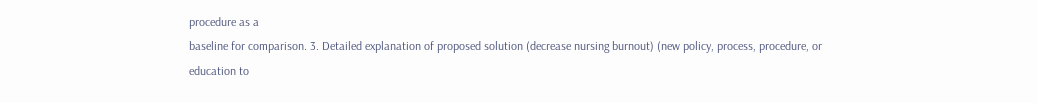procedure as a
baseline for comparison. 3. Detailed explanation of proposed solution (decrease nursing burnout) (new policy, process, procedure, or education to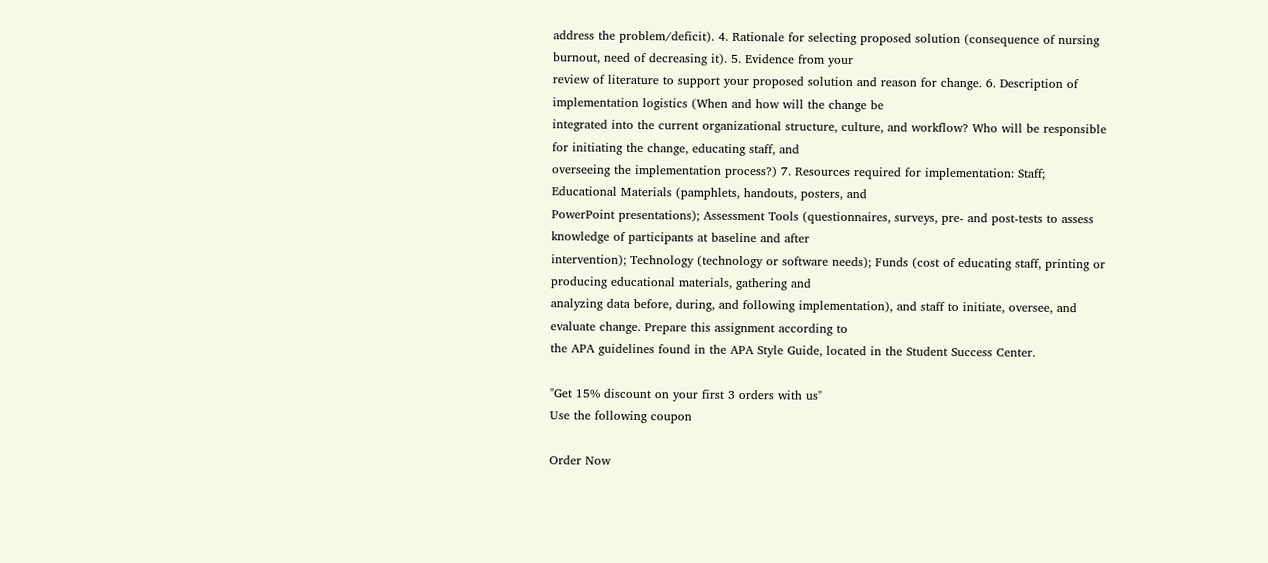address the problem/deficit). 4. Rationale for selecting proposed solution (consequence of nursing burnout, need of decreasing it). 5. Evidence from your
review of literature to support your proposed solution and reason for change. 6. Description of implementation logistics (When and how will the change be
integrated into the current organizational structure, culture, and workflow? Who will be responsible for initiating the change, educating staff, and
overseeing the implementation process?) 7. Resources required for implementation: Staff; Educational Materials (pamphlets, handouts, posters, and
PowerPoint presentations); Assessment Tools (questionnaires, surveys, pre- and post-tests to assess knowledge of participants at baseline and after
intervention); Technology (technology or software needs); Funds (cost of educating staff, printing or producing educational materials, gathering and
analyzing data before, during, and following implementation), and staff to initiate, oversee, and evaluate change. Prepare this assignment according to
the APA guidelines found in the APA Style Guide, located in the Student Success Center.

"Get 15% discount on your first 3 orders with us"
Use the following coupon

Order Now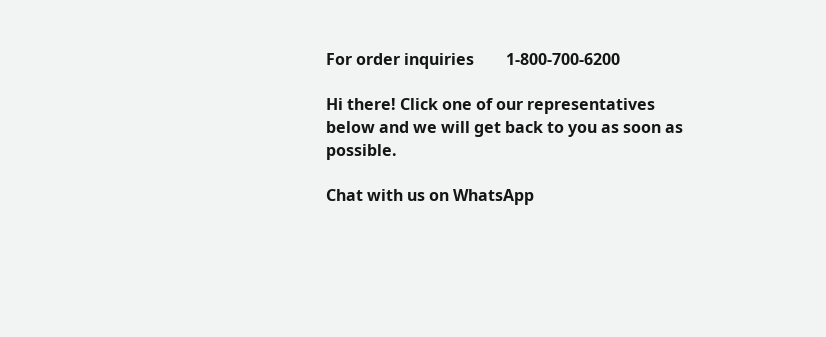For order inquiries        1-800-700-6200

Hi there! Click one of our representatives below and we will get back to you as soon as possible.

Chat with us on WhatsApp